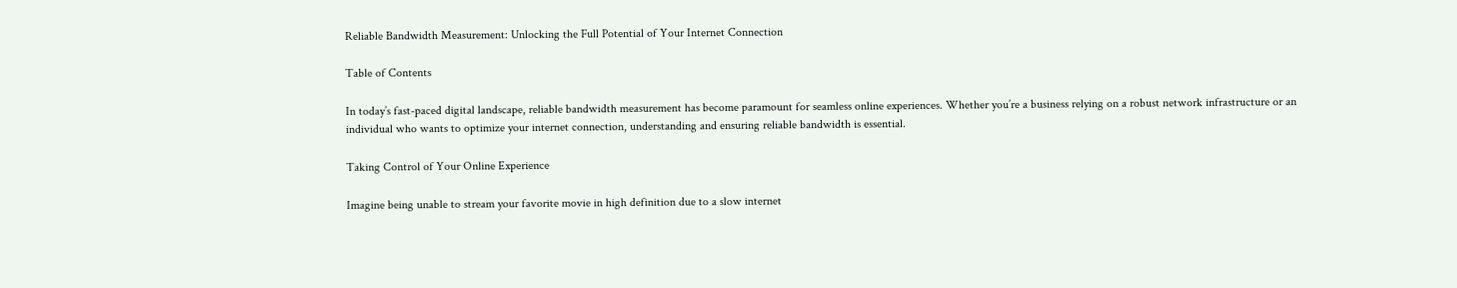Reliable Bandwidth Measurement: Unlocking the Full Potential of Your Internet Connection

Table of Contents

In today’s fast-paced digital landscape, reliable bandwidth measurement has become paramount for seamless online experiences. Whether you’re a business relying on a robust network infrastructure or an individual who wants to optimize your internet connection, understanding and ensuring reliable bandwidth is essential.

Taking Control of Your Online Experience

Imagine being unable to stream your favorite movie in high definition due to a slow internet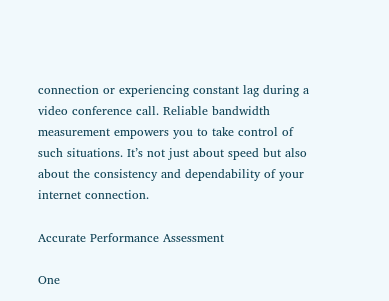connection or experiencing constant lag during a video conference call. Reliable bandwidth measurement empowers you to take control of such situations. It’s not just about speed but also about the consistency and dependability of your internet connection.

Accurate Performance Assessment

One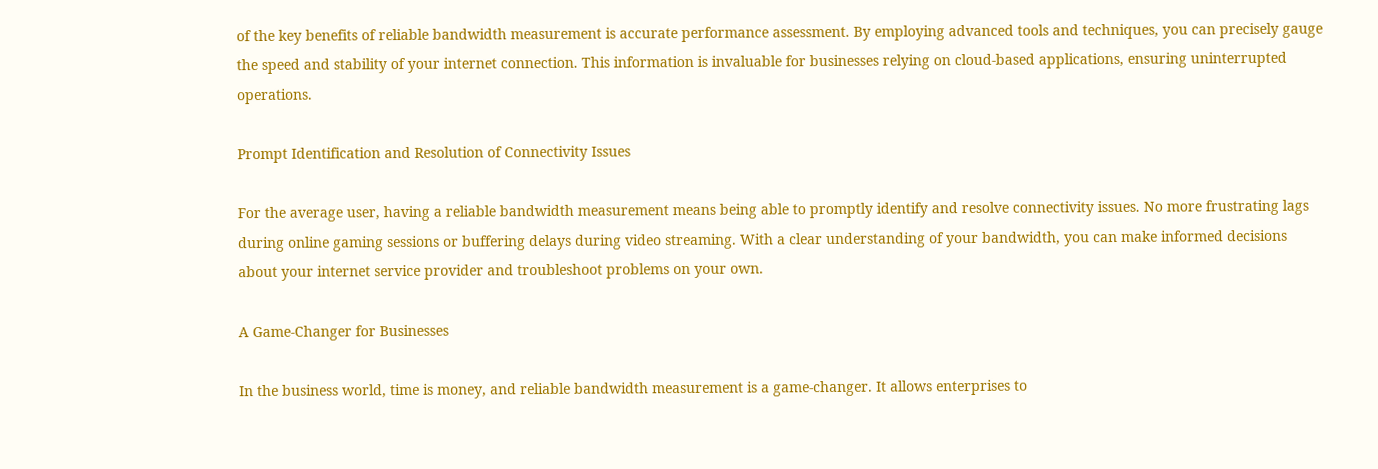of the key benefits of reliable bandwidth measurement is accurate performance assessment. By employing advanced tools and techniques, you can precisely gauge the speed and stability of your internet connection. This information is invaluable for businesses relying on cloud-based applications, ensuring uninterrupted operations.

Prompt Identification and Resolution of Connectivity Issues

For the average user, having a reliable bandwidth measurement means being able to promptly identify and resolve connectivity issues. No more frustrating lags during online gaming sessions or buffering delays during video streaming. With a clear understanding of your bandwidth, you can make informed decisions about your internet service provider and troubleshoot problems on your own.

A Game-Changer for Businesses

In the business world, time is money, and reliable bandwidth measurement is a game-changer. It allows enterprises to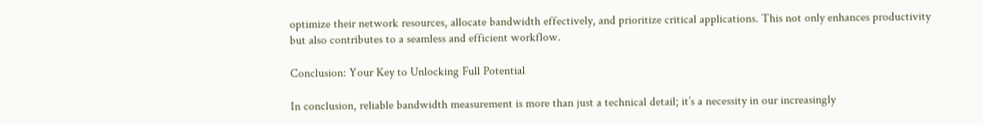optimize their network resources, allocate bandwidth effectively, and prioritize critical applications. This not only enhances productivity but also contributes to a seamless and efficient workflow.

Conclusion: Your Key to Unlocking Full Potential

In conclusion, reliable bandwidth measurement is more than just a technical detail; it’s a necessity in our increasingly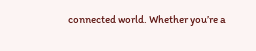connected world. Whether you’re a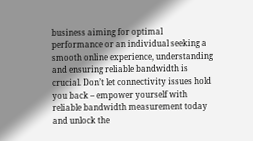business aiming for optimal performance or an individual seeking a smooth online experience, understanding and ensuring reliable bandwidth is crucial. Don’t let connectivity issues hold you back – empower yourself with reliable bandwidth measurement today and unlock the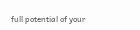full potential of your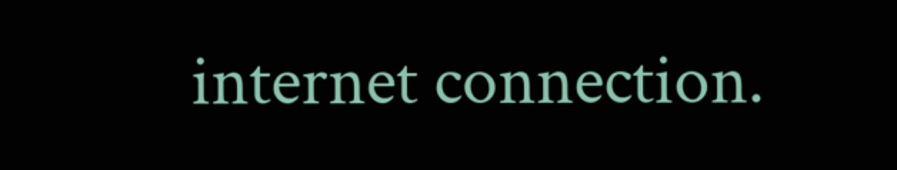internet connection.